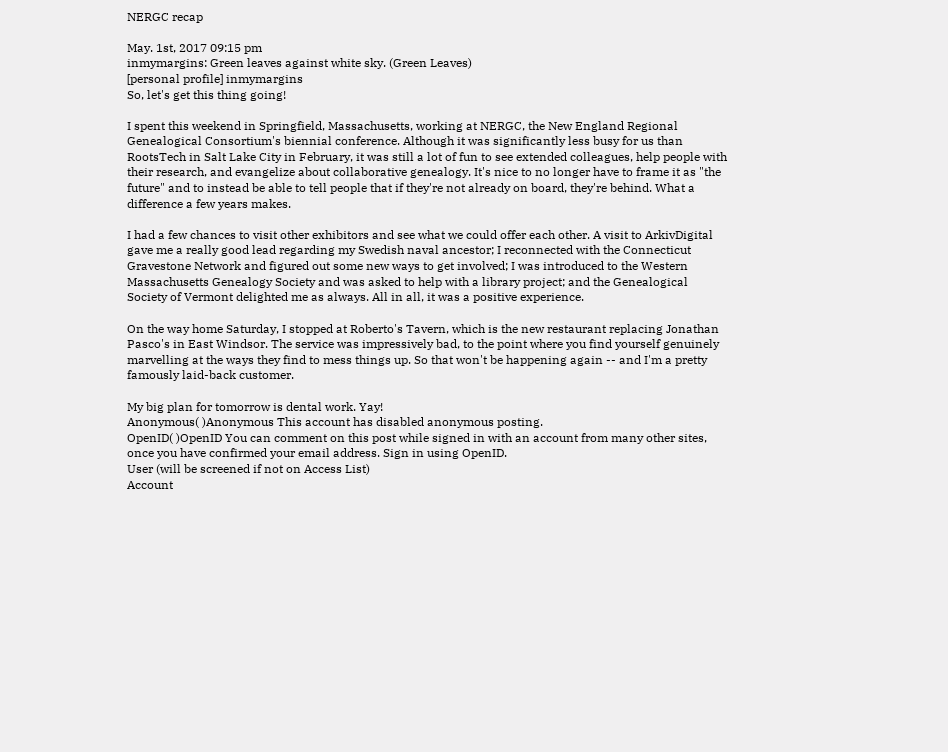NERGC recap

May. 1st, 2017 09:15 pm
inmymargins: Green leaves against white sky. (Green Leaves)
[personal profile] inmymargins
So, let's get this thing going!

I spent this weekend in Springfield, Massachusetts, working at NERGC, the New England Regional Genealogical Consortium's biennial conference. Although it was significantly less busy for us than RootsTech in Salt Lake City in February, it was still a lot of fun to see extended colleagues, help people with their research, and evangelize about collaborative genealogy. It's nice to no longer have to frame it as "the future" and to instead be able to tell people that if they're not already on board, they're behind. What a difference a few years makes.

I had a few chances to visit other exhibitors and see what we could offer each other. A visit to ArkivDigital gave me a really good lead regarding my Swedish naval ancestor; I reconnected with the Connecticut Gravestone Network and figured out some new ways to get involved; I was introduced to the Western Massachusetts Genealogy Society and was asked to help with a library project; and the Genealogical Society of Vermont delighted me as always. All in all, it was a positive experience.

On the way home Saturday, I stopped at Roberto's Tavern, which is the new restaurant replacing Jonathan Pasco's in East Windsor. The service was impressively bad, to the point where you find yourself genuinely marvelling at the ways they find to mess things up. So that won't be happening again -- and I'm a pretty famously laid-back customer.

My big plan for tomorrow is dental work. Yay!
Anonymous( )Anonymous This account has disabled anonymous posting.
OpenID( )OpenID You can comment on this post while signed in with an account from many other sites, once you have confirmed your email address. Sign in using OpenID.
User (will be screened if not on Access List)
Account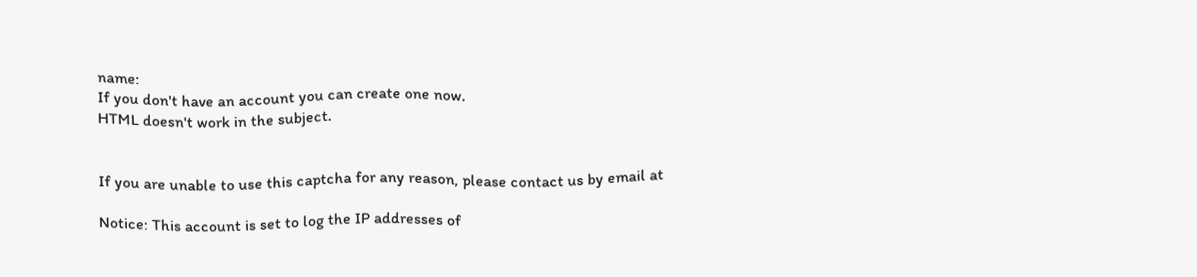name:
If you don't have an account you can create one now.
HTML doesn't work in the subject.


If you are unable to use this captcha for any reason, please contact us by email at

Notice: This account is set to log the IP addresses of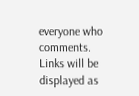everyone who comments.
Links will be displayed as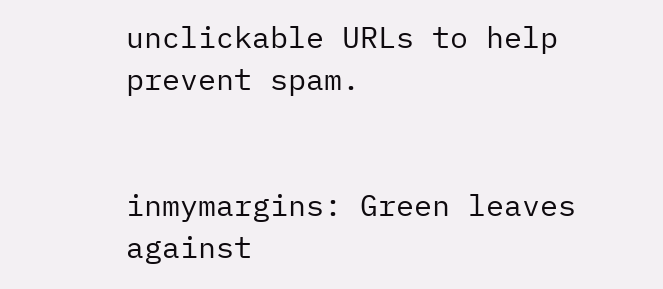unclickable URLs to help prevent spam.


inmymargins: Green leaves against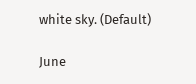white sky. (Default)

June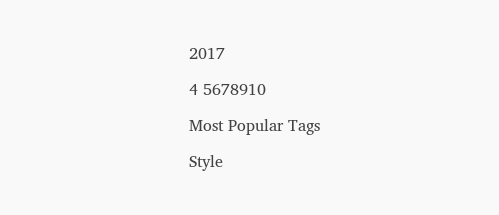2017

4 5678910

Most Popular Tags

Style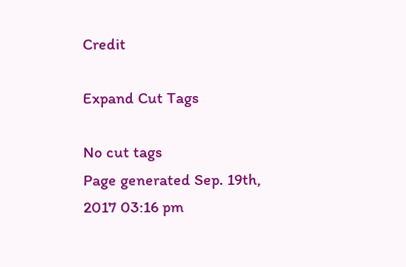Credit

Expand Cut Tags

No cut tags
Page generated Sep. 19th, 2017 03:16 pm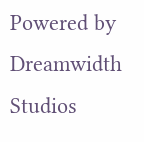Powered by Dreamwidth Studios